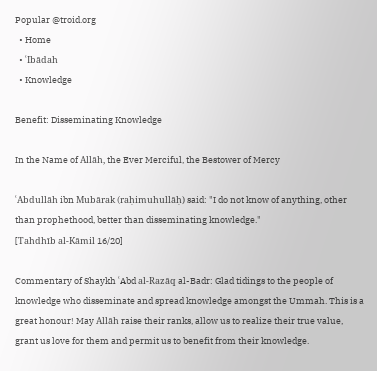Popular @troid.org
  • Home
  • ʿIbādah
  • Knowledge

Benefit: Disseminating Knowledge

In the Name of Allāh, the Ever Merciful, the Bestower of Mercy

ʿAbdullāh ibn Mubārak (raḥimuhullāḥ) said: "I do not know of anything, other than prophethood, better than disseminating knowledge."
[Tahdhīb al-Kāmil 16/20]

Commentary of Shaykh ʿAbd al-Razāq al-Badr: Glad tidings to the people of knowledge who disseminate and spread knowledge amongst the Ummah. This is a great honour! May Allāh raise their ranks, allow us to realize their true value, grant us love for them and permit us to benefit from their knowledge.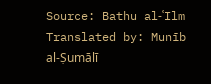Source: Bathu al-ʿIlm
Translated by: Munīb al-Ṣumālī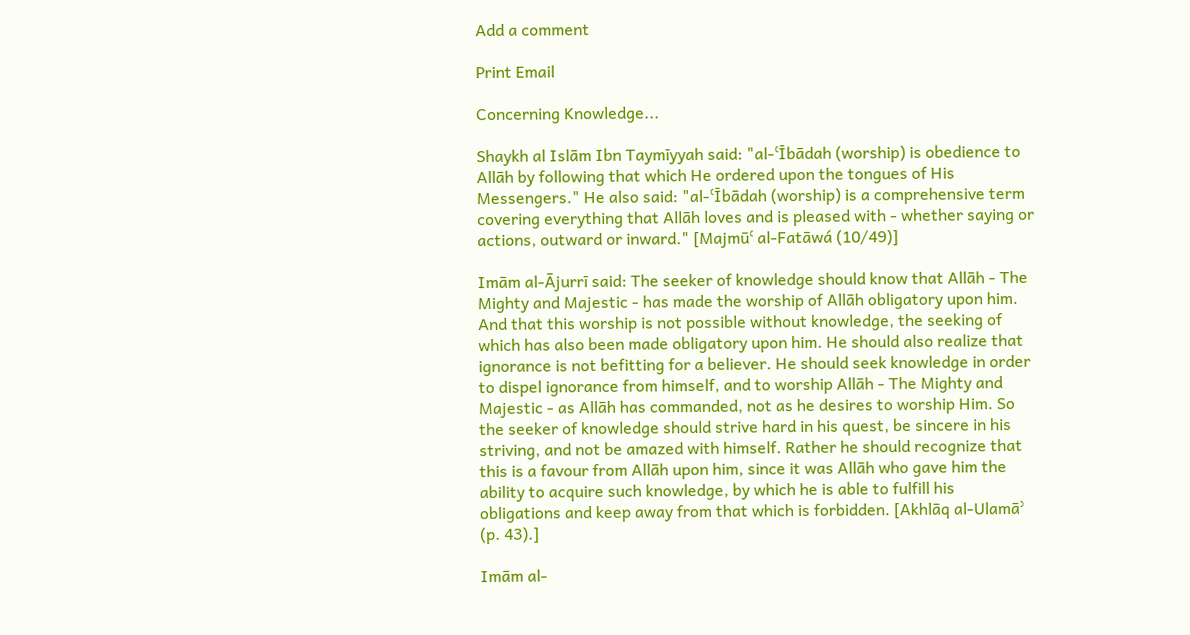Add a comment

Print Email

Concerning Knowledge...

Shaykh al Islām Ibn Taymīyyah said: "al-ʿĪbādah (worship) is obedience to Allāh by following that which He ordered upon the tongues of His Messengers." He also said: "al-ʿĪbādah (worship) is a comprehensive term covering everything that Allāh loves and is pleased with - whether saying or actions, outward or inward." [Majmūʿ al-Fatāwá (10/49)]

Imām al-Ājurrī said: The seeker of knowledge should know that Allāh - The Mighty and Majestic - has made the worship of Allāh obligatory upon him. And that this worship is not possible without knowledge, the seeking of which has also been made obligatory upon him. He should also realize that ignorance is not befitting for a believer. He should seek knowledge in order to dispel ignorance from himself, and to worship Allāh - The Mighty and Majestic - as Allāh has commanded, not as he desires to worship Him. So the seeker of knowledge should strive hard in his quest, be sincere in his striving, and not be amazed with himself. Rather he should recognize that this is a favour from Allāh upon him, since it was Allāh who gave him the ability to acquire such knowledge, by which he is able to fulfill his obligations and keep away from that which is forbidden. [Akhlāq al-Ulamāʾ (p. 43).]

Imām al-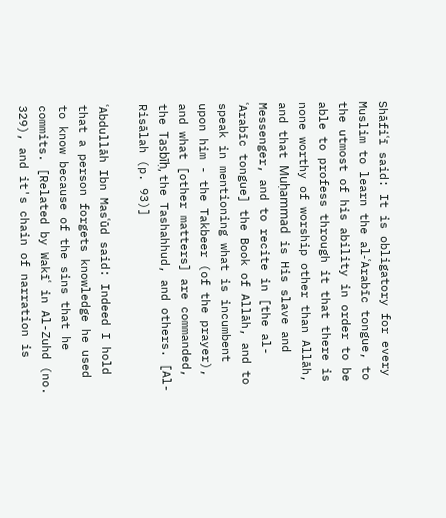Shāfiʿī said: It is obligatory for every Muslim to learn the al-ʿArabīc tongue, to the utmost of his ability in order to be able to profess through it that there is none worthy of worship other than Allāh, and that Muḥammad is His slave and Messenger, and to recite in [the al-ʿArabīc tongue] the Book of Allāh, and to speak in mentioning what is incumbent upon him - the Takbeer (of the prayer), and what [other matters] are commanded, the Tasbīḥ, the Tashahhud, and others. [Al-Risālah (p. 93)]

ʿAbdullāh Ibn Masʿūd said: Indeed I hold that a person forgets knowledge he used to know because of the sins that he commits. [Related by Wakīʿ in Al-Zuhd (no. 329), and it's chain of narration is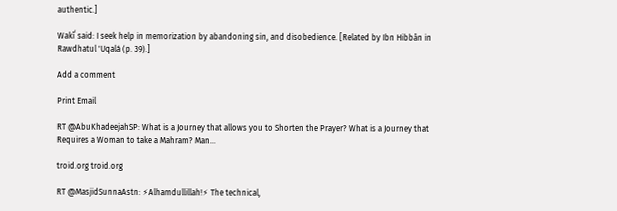authentic.]

Wakīʿ said: I seek help in memorization by abandoning sin, and disobedience. [Related by Ibn Hibbān in Rawdhatul 'Uqalá (p. 39).]

Add a comment

Print Email

RT @AbuKhadeejahSP: What is a Journey that allows you to Shorten the Prayer? What is a Journey that Requires a Woman to take a Mahram? Man…

troid.org troid.org

RT @MasjidSunnaAstn: ⚡Alhamdullillah!⚡ The technical,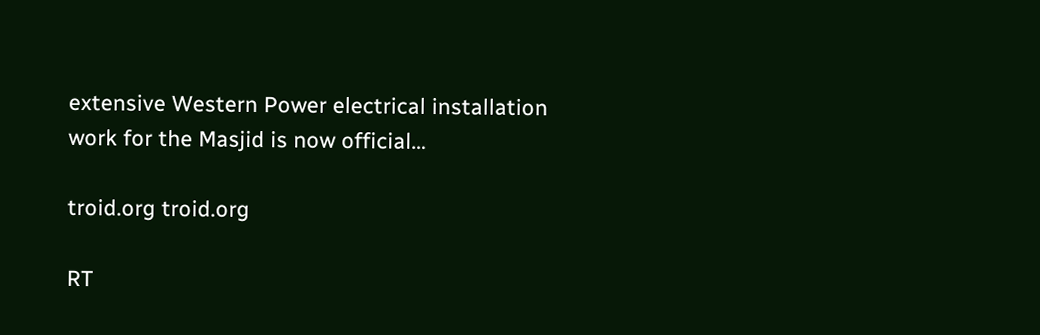extensive Western Power electrical installation work for the Masjid is now official…

troid.org troid.org

RT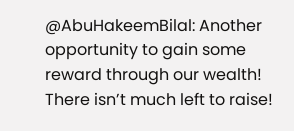@AbuHakeemBilal: Another opportunity to gain some reward through our wealth! There isn’t much left to raise!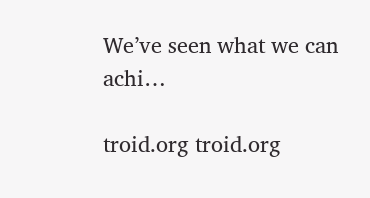We’ve seen what we can achi…

troid.org troid.org